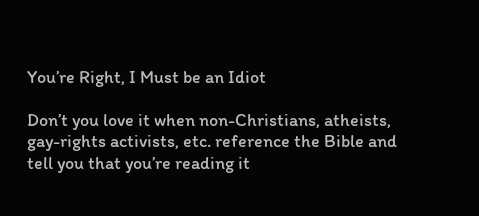You’re Right, I Must be an Idiot

Don’t you love it when non-Christians, atheists, gay-rights activists, etc. reference the Bible and tell you that you’re reading it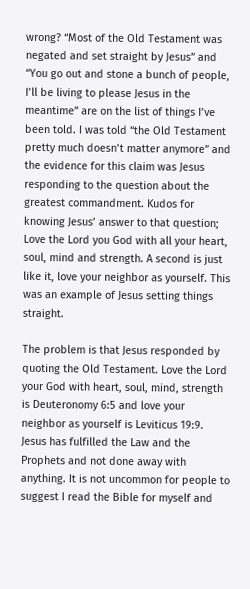wrong? “Most of the Old Testament was negated and set straight by Jesus” and “You go out and stone a bunch of people, I’ll be living to please Jesus in the meantime” are on the list of things I’ve been told. I was told “the Old Testament pretty much doesn’t matter anymore” and the evidence for this claim was Jesus responding to the question about the greatest commandment. Kudos for knowing Jesus’ answer to that question; Love the Lord you God with all your heart, soul, mind and strength. A second is just like it, love your neighbor as yourself. This was an example of Jesus setting things straight.

The problem is that Jesus responded by quoting the Old Testament. Love the Lord your God with heart, soul, mind, strength is Deuteronomy 6:5 and love your neighbor as yourself is Leviticus 19:9. Jesus has fulfilled the Law and the Prophets and not done away with anything. It is not uncommon for people to suggest I read the Bible for myself and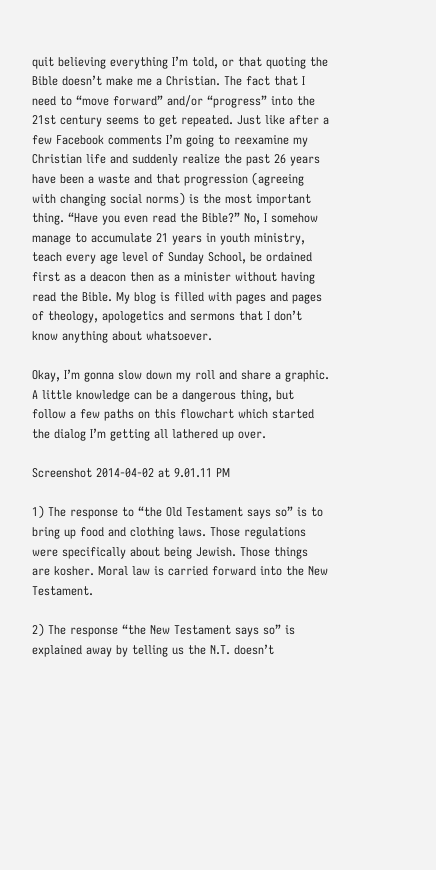quit believing everything I’m told, or that quoting the Bible doesn’t make me a Christian. The fact that I need to “move forward” and/or “progress” into the 21st century seems to get repeated. Just like after a few Facebook comments I’m going to reexamine my Christian life and suddenly realize the past 26 years have been a waste and that progression (agreeing with changing social norms) is the most important thing. “Have you even read the Bible?” No, I somehow manage to accumulate 21 years in youth ministry, teach every age level of Sunday School, be ordained first as a deacon then as a minister without having read the Bible. My blog is filled with pages and pages of theology, apologetics and sermons that I don’t know anything about whatsoever.

Okay, I’m gonna slow down my roll and share a graphic. A little knowledge can be a dangerous thing, but follow a few paths on this flowchart which started the dialog I’m getting all lathered up over.

Screenshot 2014-04-02 at 9.01.11 PM

1) The response to “the Old Testament says so” is to bring up food and clothing laws. Those regulations were specifically about being Jewish. Those things are kosher. Moral law is carried forward into the New Testament.

2) The response “the New Testament says so” is explained away by telling us the N.T. doesn’t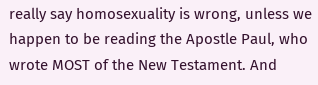really say homosexuality is wrong, unless we happen to be reading the Apostle Paul, who wrote MOST of the New Testament. And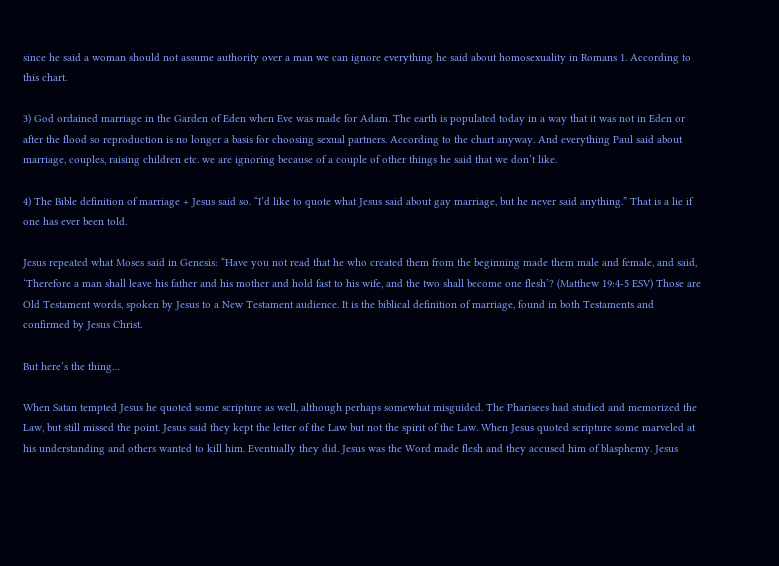since he said a woman should not assume authority over a man we can ignore everything he said about homosexuality in Romans 1. According to this chart.

3) God ordained marriage in the Garden of Eden when Eve was made for Adam. The earth is populated today in a way that it was not in Eden or after the flood so reproduction is no longer a basis for choosing sexual partners. According to the chart anyway. And everything Paul said about marriage, couples, raising children etc. we are ignoring because of a couple of other things he said that we don’t like.

4) The Bible definition of marriage + Jesus said so. “I’d like to quote what Jesus said about gay marriage, but he never said anything.” That is a lie if one has ever been told.

Jesus repeated what Moses said in Genesis: “Have you not read that he who created them from the beginning made them male and female, and said, ‘Therefore a man shall leave his father and his mother and hold fast to his wife, and the two shall become one flesh’? (Matthew 19:4-5 ESV) Those are Old Testament words, spoken by Jesus to a New Testament audience. It is the biblical definition of marriage, found in both Testaments and confirmed by Jesus Christ.

But here’s the thing…

When Satan tempted Jesus he quoted some scripture as well, although perhaps somewhat misguided. The Pharisees had studied and memorized the Law, but still missed the point. Jesus said they kept the letter of the Law but not the spirit of the Law. When Jesus quoted scripture some marveled at his understanding and others wanted to kill him. Eventually they did. Jesus was the Word made flesh and they accused him of blasphemy. Jesus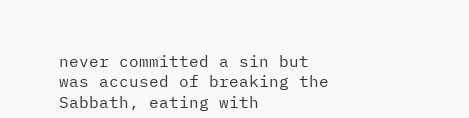never committed a sin but was accused of breaking the Sabbath, eating with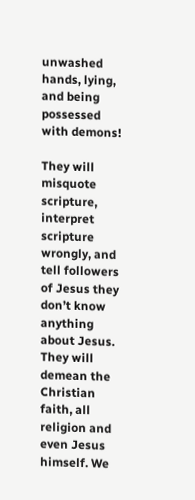unwashed hands, lying, and being possessed with demons!

They will misquote scripture, interpret scripture wrongly, and tell followers of Jesus they don’t know anything about Jesus. They will demean the Christian faith, all religion and even Jesus himself. We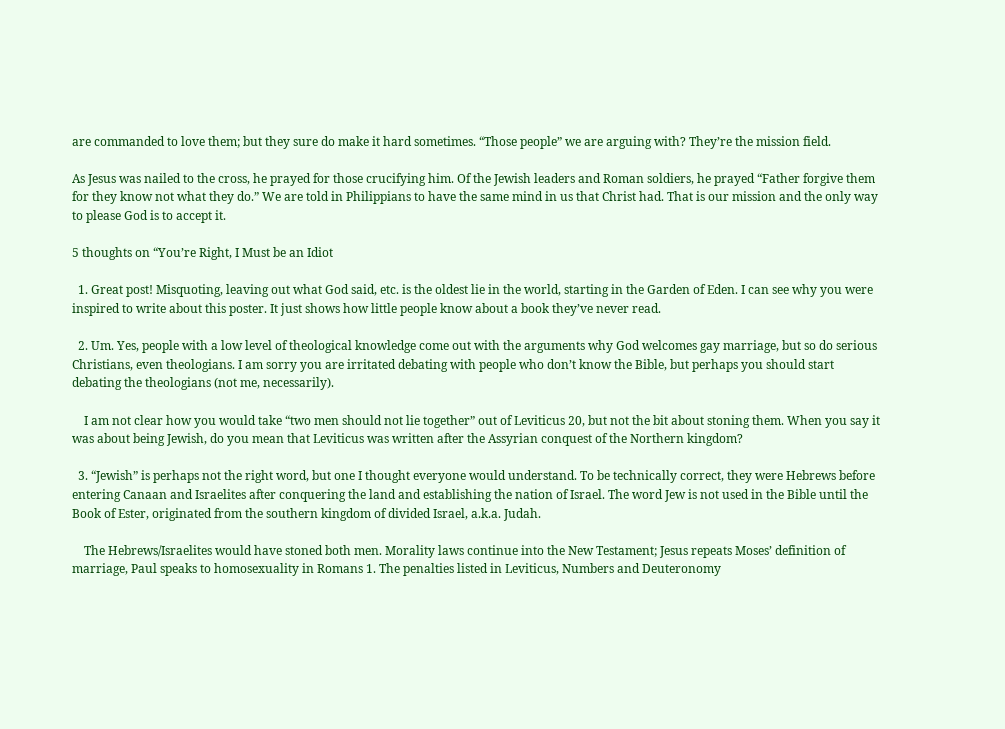are commanded to love them; but they sure do make it hard sometimes. “Those people” we are arguing with? They’re the mission field.

As Jesus was nailed to the cross, he prayed for those crucifying him. Of the Jewish leaders and Roman soldiers, he prayed “Father forgive them for they know not what they do.” We are told in Philippians to have the same mind in us that Christ had. That is our mission and the only way to please God is to accept it.

5 thoughts on “You’re Right, I Must be an Idiot

  1. Great post! Misquoting, leaving out what God said, etc. is the oldest lie in the world, starting in the Garden of Eden. I can see why you were inspired to write about this poster. It just shows how little people know about a book they’ve never read.

  2. Um. Yes, people with a low level of theological knowledge come out with the arguments why God welcomes gay marriage, but so do serious Christians, even theologians. I am sorry you are irritated debating with people who don’t know the Bible, but perhaps you should start debating the theologians (not me, necessarily).

    I am not clear how you would take “two men should not lie together” out of Leviticus 20, but not the bit about stoning them. When you say it was about being Jewish, do you mean that Leviticus was written after the Assyrian conquest of the Northern kingdom?

  3. “Jewish” is perhaps not the right word, but one I thought everyone would understand. To be technically correct, they were Hebrews before entering Canaan and Israelites after conquering the land and establishing the nation of Israel. The word Jew is not used in the Bible until the Book of Ester, originated from the southern kingdom of divided Israel, a.k.a. Judah.

    The Hebrews/Israelites would have stoned both men. Morality laws continue into the New Testament; Jesus repeats Moses’ definition of marriage, Paul speaks to homosexuality in Romans 1. The penalties listed in Leviticus, Numbers and Deuteronomy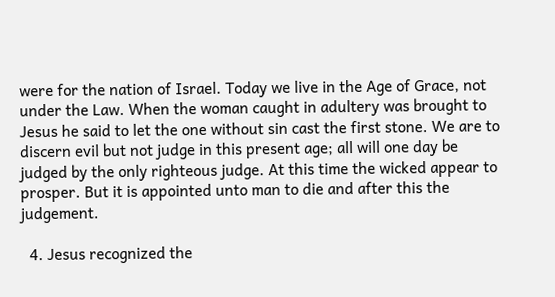were for the nation of Israel. Today we live in the Age of Grace, not under the Law. When the woman caught in adultery was brought to Jesus he said to let the one without sin cast the first stone. We are to discern evil but not judge in this present age; all will one day be judged by the only righteous judge. At this time the wicked appear to prosper. But it is appointed unto man to die and after this the judgement.

  4. Jesus recognized the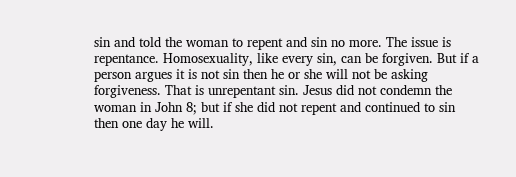sin and told the woman to repent and sin no more. The issue is repentance. Homosexuality, like every sin, can be forgiven. But if a person argues it is not sin then he or she will not be asking forgiveness. That is unrepentant sin. Jesus did not condemn the woman in John 8; but if she did not repent and continued to sin then one day he will.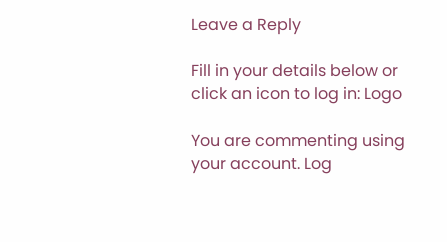Leave a Reply

Fill in your details below or click an icon to log in: Logo

You are commenting using your account. Log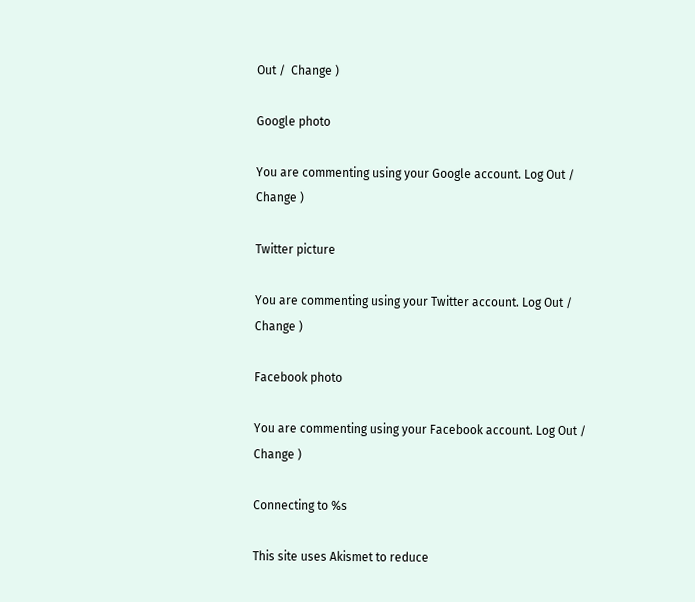Out /  Change )

Google photo

You are commenting using your Google account. Log Out /  Change )

Twitter picture

You are commenting using your Twitter account. Log Out /  Change )

Facebook photo

You are commenting using your Facebook account. Log Out /  Change )

Connecting to %s

This site uses Akismet to reduce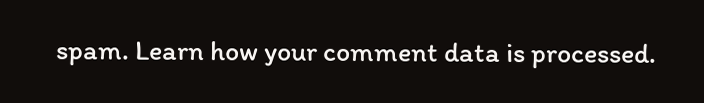spam. Learn how your comment data is processed.